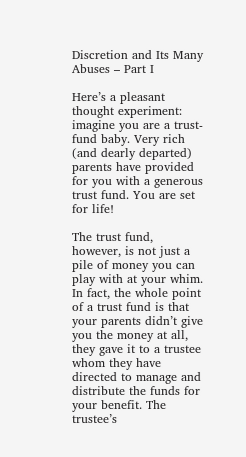Discretion and Its Many Abuses – Part I

Here’s a pleasant thought experiment: imagine you are a trust-fund baby. Very rich (and dearly departed) parents have provided for you with a generous trust fund. You are set for life!

The trust fund, however, is not just a pile of money you can play with at your whim. In fact, the whole point of a trust fund is that your parents didn’t give you the money at all, they gave it to a trustee whom they have directed to manage and distribute the funds for your benefit. The trustee’s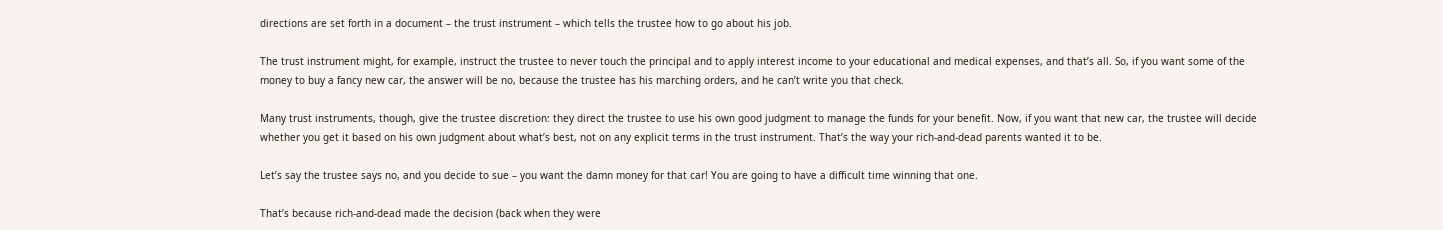directions are set forth in a document – the trust instrument – which tells the trustee how to go about his job.

The trust instrument might, for example, instruct the trustee to never touch the principal and to apply interest income to your educational and medical expenses, and that’s all. So, if you want some of the money to buy a fancy new car, the answer will be no, because the trustee has his marching orders, and he can’t write you that check.

Many trust instruments, though, give the trustee discretion: they direct the trustee to use his own good judgment to manage the funds for your benefit. Now, if you want that new car, the trustee will decide whether you get it based on his own judgment about what’s best, not on any explicit terms in the trust instrument. That’s the way your rich-and-dead parents wanted it to be.

Let’s say the trustee says no, and you decide to sue – you want the damn money for that car! You are going to have a difficult time winning that one.

That’s because rich-and-dead made the decision (back when they were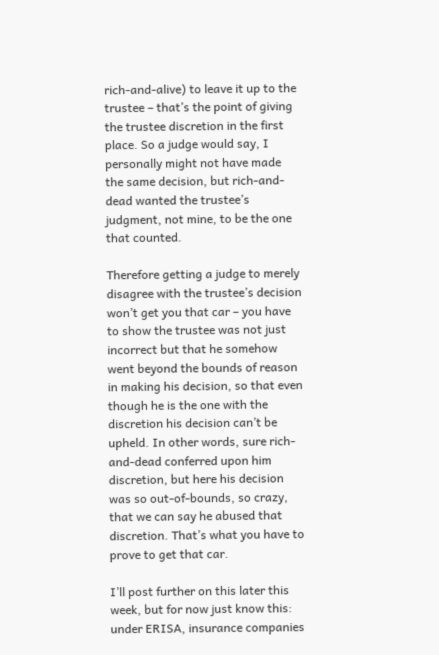rich-and-alive) to leave it up to the trustee – that’s the point of giving the trustee discretion in the first place. So a judge would say, I personally might not have made the same decision, but rich-and-dead wanted the trustee’s judgment, not mine, to be the one that counted.

Therefore getting a judge to merely disagree with the trustee’s decision won’t get you that car – you have to show the trustee was not just incorrect but that he somehow went beyond the bounds of reason in making his decision, so that even though he is the one with the discretion his decision can’t be upheld. In other words, sure rich-and-dead conferred upon him discretion, but here his decision was so out-of-bounds, so crazy, that we can say he abused that discretion. That’s what you have to prove to get that car.

I’ll post further on this later this week, but for now just know this: under ERISA, insurance companies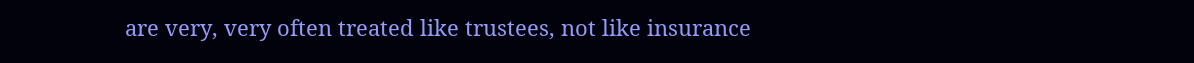are very, very often treated like trustees, not like insurance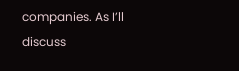companies. As I’ll discuss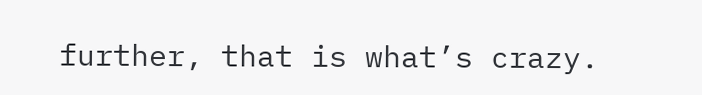further, that is what’s crazy.